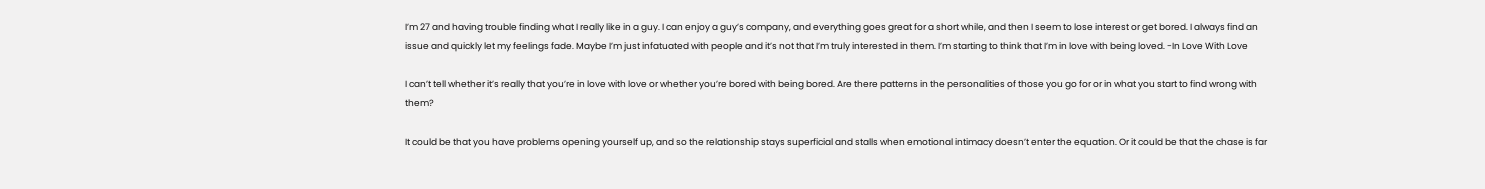I’m 27 and having trouble finding what I really like in a guy. I can enjoy a guy’s company, and everything goes great for a short while, and then I seem to lose interest or get bored. I always find an issue and quickly let my feelings fade. Maybe I’m just infatuated with people and it’s not that I’m truly interested in them. I’m starting to think that I’m in love with being loved. -In Love With Love

I can’t tell whether it’s really that you’re in love with love or whether you’re bored with being bored. Are there patterns in the personalities of those you go for or in what you start to find wrong with them?

It could be that you have problems opening yourself up, and so the relationship stays superficial and stalls when emotional intimacy doesn’t enter the equation. Or it could be that the chase is far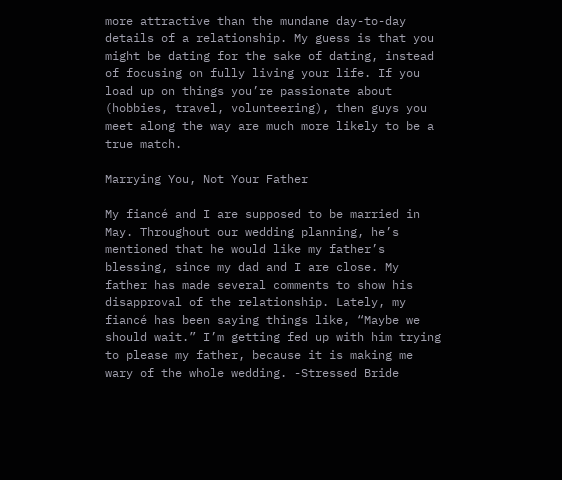more attractive than the mundane day-to-day details of a relationship. My guess is that you might be dating for the sake of dating, instead of focusing on fully living your life. If you load up on things you’re passionate about (hobbies, travel, volunteering), then guys you meet along the way are much more likely to be a true match.

Marrying You, Not Your Father

My fiancé and I are supposed to be married in May. Throughout our wedding planning, he’s mentioned that he would like my father’s blessing, since my dad and I are close. My father has made several comments to show his disapproval of the relationship. Lately, my fiancé has been saying things like, “Maybe we should wait.” I’m getting fed up with him trying to please my father, because it is making me wary of the whole wedding. -Stressed Bride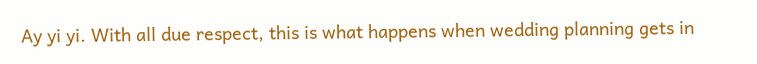Ay yi yi. With all due respect, this is what happens when wedding planning gets in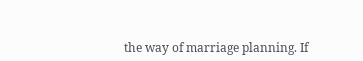the way of marriage planning. If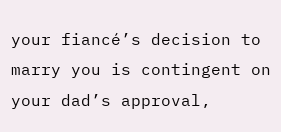your fiancé’s decision to marry you is contingent on your dad’s approval,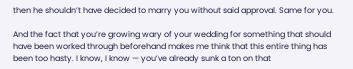then he shouldn’t have decided to marry you without said approval. Same for you.

And the fact that you’re growing wary of your wedding for something that should have been worked through beforehand makes me think that this entire thing has been too hasty. I know, I know — you’ve already sunk a ton on that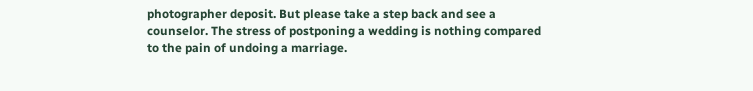photographer deposit. But please take a step back and see a counselor. The stress of postponing a wedding is nothing compared to the pain of undoing a marriage.